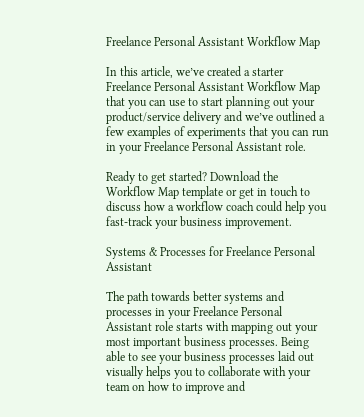Freelance Personal Assistant Workflow Map

In this article, we’ve created a starter Freelance Personal Assistant Workflow Map that you can use to start planning out your product/service delivery and we’ve outlined a few examples of experiments that you can run in your Freelance Personal Assistant role.

Ready to get started? Download the Workflow Map template or get in touch to discuss how a workflow coach could help you fast-track your business improvement.

Systems & Processes for Freelance Personal Assistant

The path towards better systems and processes in your Freelance Personal Assistant role starts with mapping out your most important business processes. Being able to see your business processes laid out visually helps you to collaborate with your team on how to improve and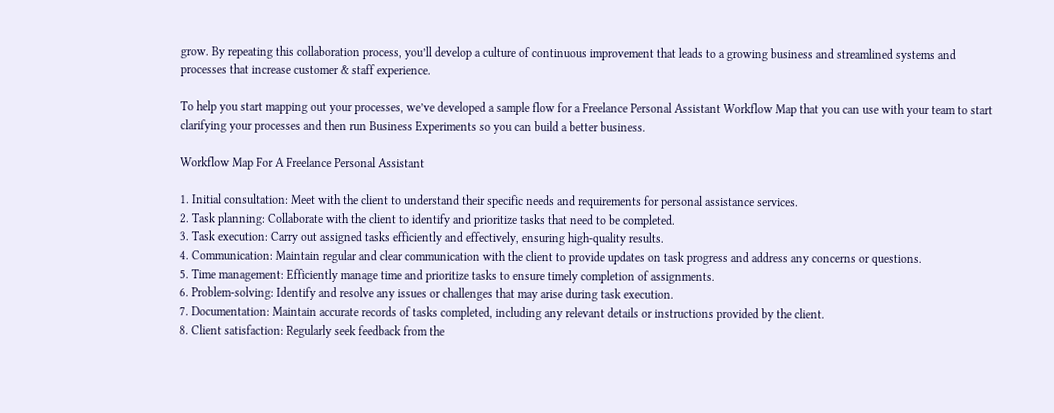grow. By repeating this collaboration process, you’ll develop a culture of continuous improvement that leads to a growing business and streamlined systems and processes that increase customer & staff experience.

To help you start mapping out your processes, we’ve developed a sample flow for a Freelance Personal Assistant Workflow Map that you can use with your team to start clarifying your processes and then run Business Experiments so you can build a better business.

Workflow Map For A Freelance Personal Assistant

1. Initial consultation: Meet with the client to understand their specific needs and requirements for personal assistance services.
2. Task planning: Collaborate with the client to identify and prioritize tasks that need to be completed.
3. Task execution: Carry out assigned tasks efficiently and effectively, ensuring high-quality results.
4. Communication: Maintain regular and clear communication with the client to provide updates on task progress and address any concerns or questions.
5. Time management: Efficiently manage time and prioritize tasks to ensure timely completion of assignments.
6. Problem-solving: Identify and resolve any issues or challenges that may arise during task execution.
7. Documentation: Maintain accurate records of tasks completed, including any relevant details or instructions provided by the client.
8. Client satisfaction: Regularly seek feedback from the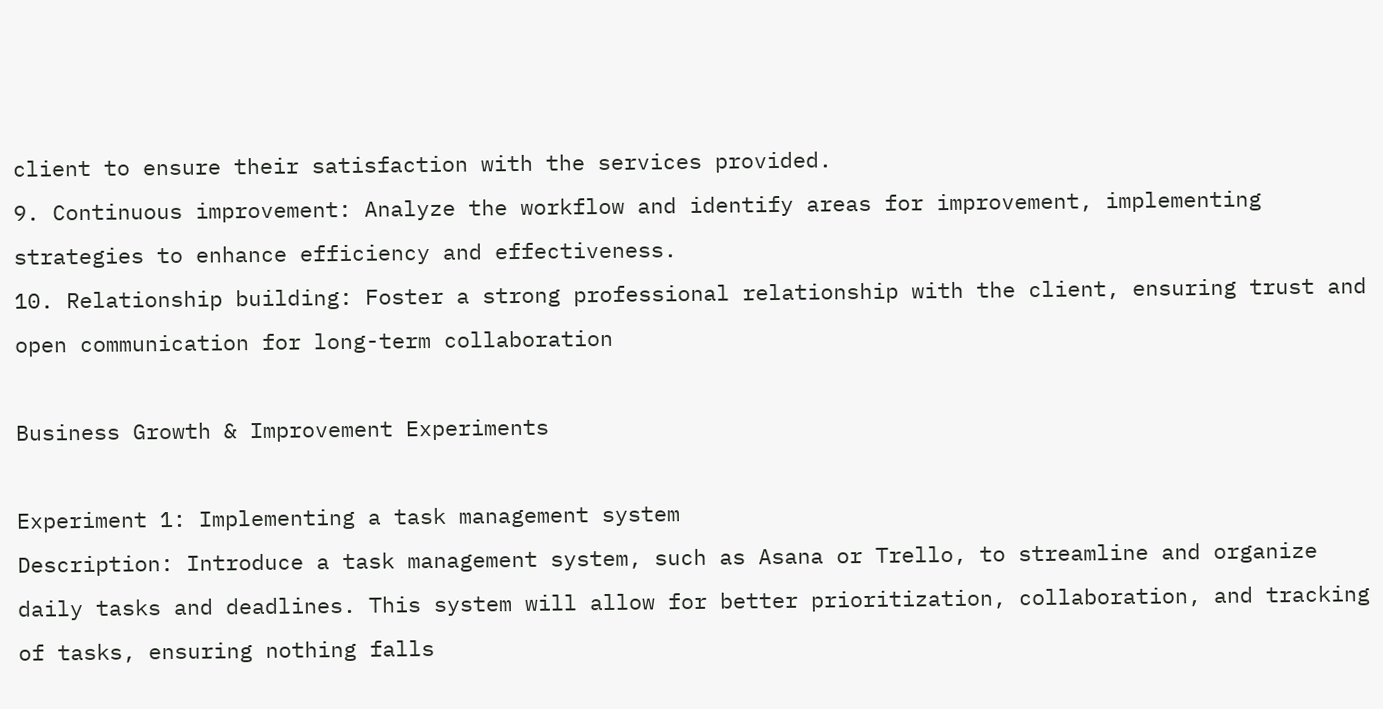client to ensure their satisfaction with the services provided.
9. Continuous improvement: Analyze the workflow and identify areas for improvement, implementing strategies to enhance efficiency and effectiveness.
10. Relationship building: Foster a strong professional relationship with the client, ensuring trust and open communication for long-term collaboration

Business Growth & Improvement Experiments

Experiment 1: Implementing a task management system
Description: Introduce a task management system, such as Asana or Trello, to streamline and organize daily tasks and deadlines. This system will allow for better prioritization, collaboration, and tracking of tasks, ensuring nothing falls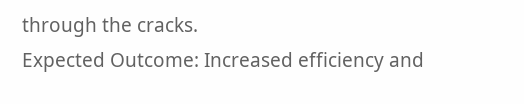through the cracks.
Expected Outcome: Increased efficiency and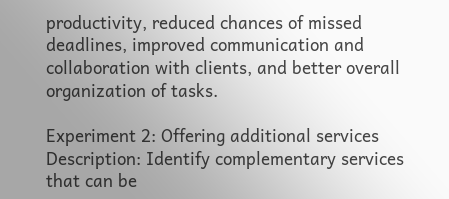productivity, reduced chances of missed deadlines, improved communication and collaboration with clients, and better overall organization of tasks.

Experiment 2: Offering additional services
Description: Identify complementary services that can be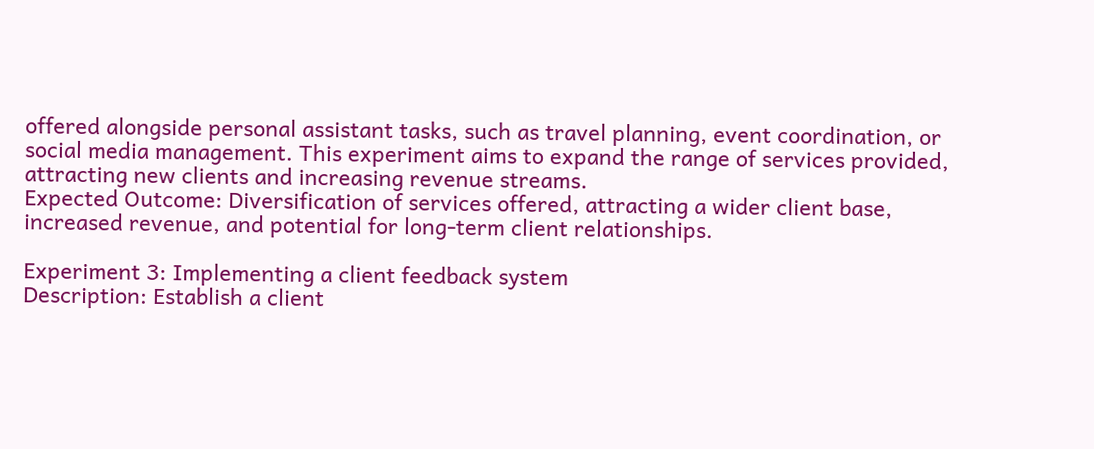offered alongside personal assistant tasks, such as travel planning, event coordination, or social media management. This experiment aims to expand the range of services provided, attracting new clients and increasing revenue streams.
Expected Outcome: Diversification of services offered, attracting a wider client base, increased revenue, and potential for long-term client relationships.

Experiment 3: Implementing a client feedback system
Description: Establish a client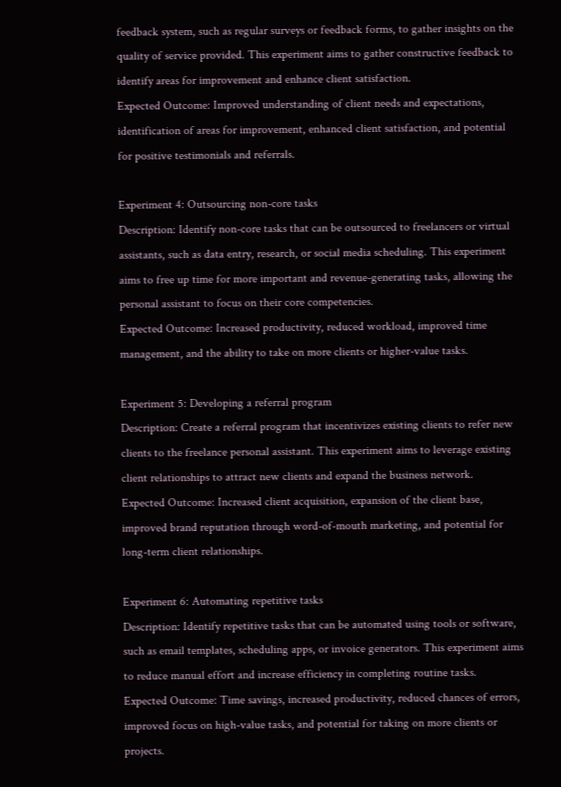feedback system, such as regular surveys or feedback forms, to gather insights on the quality of service provided. This experiment aims to gather constructive feedback to identify areas for improvement and enhance client satisfaction.
Expected Outcome: Improved understanding of client needs and expectations, identification of areas for improvement, enhanced client satisfaction, and potential for positive testimonials and referrals.

Experiment 4: Outsourcing non-core tasks
Description: Identify non-core tasks that can be outsourced to freelancers or virtual assistants, such as data entry, research, or social media scheduling. This experiment aims to free up time for more important and revenue-generating tasks, allowing the personal assistant to focus on their core competencies.
Expected Outcome: Increased productivity, reduced workload, improved time management, and the ability to take on more clients or higher-value tasks.

Experiment 5: Developing a referral program
Description: Create a referral program that incentivizes existing clients to refer new clients to the freelance personal assistant. This experiment aims to leverage existing client relationships to attract new clients and expand the business network.
Expected Outcome: Increased client acquisition, expansion of the client base, improved brand reputation through word-of-mouth marketing, and potential for long-term client relationships.

Experiment 6: Automating repetitive tasks
Description: Identify repetitive tasks that can be automated using tools or software, such as email templates, scheduling apps, or invoice generators. This experiment aims to reduce manual effort and increase efficiency in completing routine tasks.
Expected Outcome: Time savings, increased productivity, reduced chances of errors, improved focus on high-value tasks, and potential for taking on more clients or projects.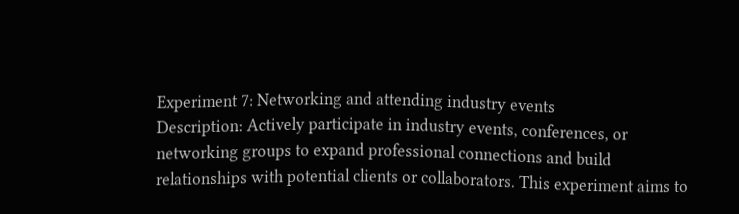Experiment 7: Networking and attending industry events
Description: Actively participate in industry events, conferences, or networking groups to expand professional connections and build relationships with potential clients or collaborators. This experiment aims to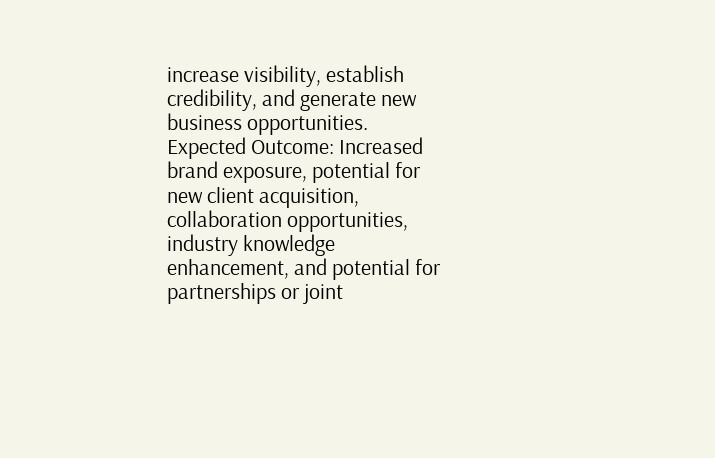increase visibility, establish credibility, and generate new business opportunities.
Expected Outcome: Increased brand exposure, potential for new client acquisition, collaboration opportunities, industry knowledge enhancement, and potential for partnerships or joint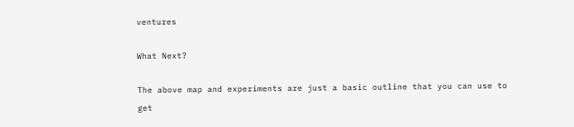ventures

What Next?

The above map and experiments are just a basic outline that you can use to get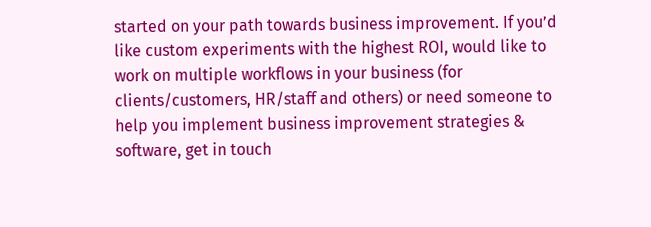started on your path towards business improvement. If you’d like custom experiments with the highest ROI, would like to work on multiple workflows in your business (for clients/customers, HR/staff and others) or need someone to help you implement business improvement strategies & software, get in touch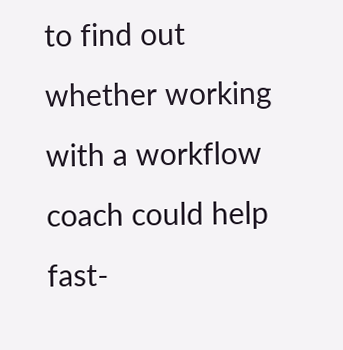to find out whether working with a workflow coach could help fast-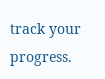track your progress.